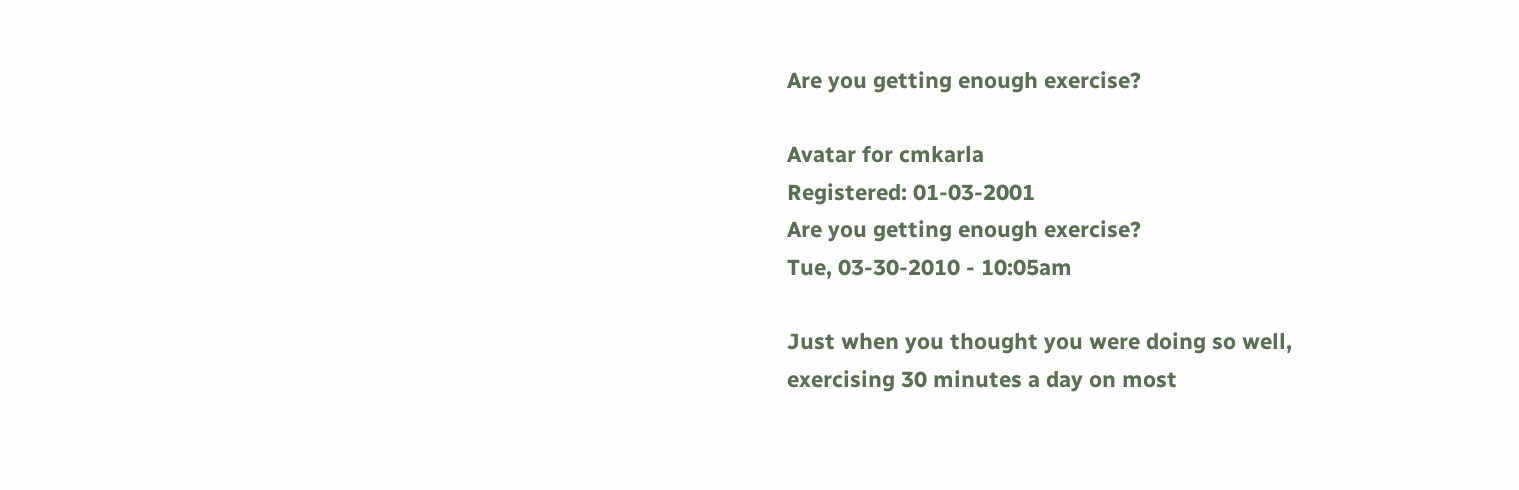Are you getting enough exercise?

Avatar for cmkarla
Registered: 01-03-2001
Are you getting enough exercise?
Tue, 03-30-2010 - 10:05am

Just when you thought you were doing so well, exercising 30 minutes a day on most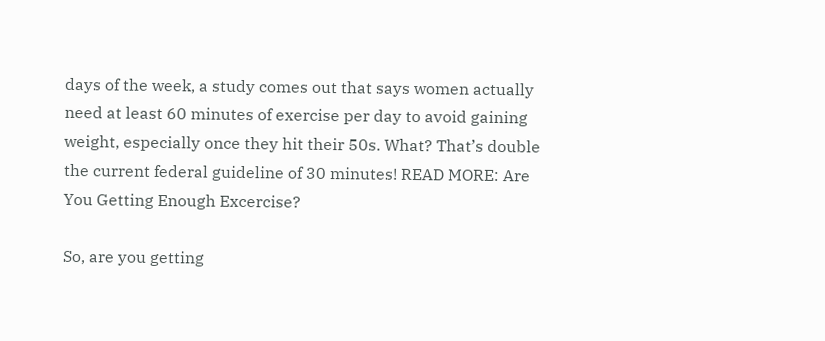days of the week, a study comes out that says women actually need at least 60 minutes of exercise per day to avoid gaining weight, especially once they hit their 50s. What? That’s double the current federal guideline of 30 minutes! READ MORE: Are You Getting Enough Excercise?

So, are you getting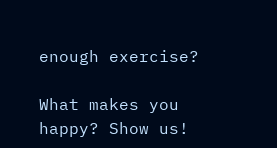enough exercise?

What makes you happy? Show us!